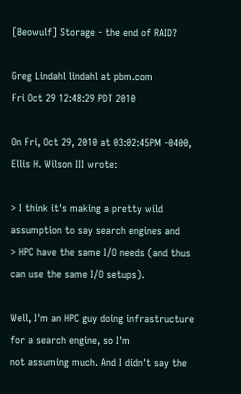[Beowulf] Storage - the end of RAID?

Greg Lindahl lindahl at pbm.com
Fri Oct 29 12:48:29 PDT 2010

On Fri, Oct 29, 2010 at 03:02:45PM -0400, Ellis H. Wilson III wrote:

> I think it's making a pretty wild assumption to say search engines and
> HPC have the same I/O needs (and thus can use the same I/O setups).

Well, I'm an HPC guy doing infrastructure for a search engine, so I'm
not assuming much. And I didn't say the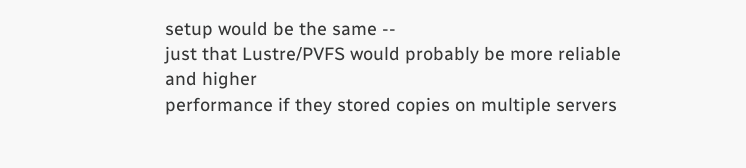setup would be the same --
just that Lustre/PVFS would probably be more reliable and higher
performance if they stored copies on multiple servers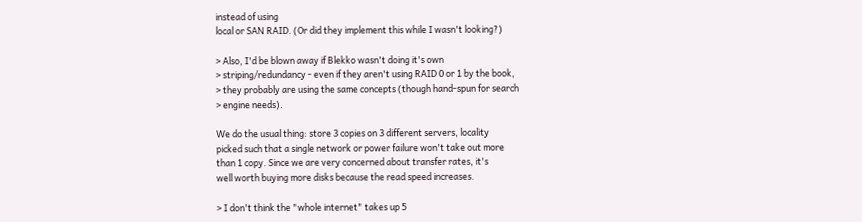instead of using
local or SAN RAID. (Or did they implement this while I wasn't looking?)

> Also, I'd be blown away if Blekko wasn't doing it's own
> striping/redundancy - even if they aren't using RAID 0 or 1 by the book,
> they probably are using the same concepts (though hand-spun for search
> engine needs).

We do the usual thing: store 3 copies on 3 different servers, locality
picked such that a single network or power failure won't take out more
than 1 copy. Since we are very concerned about transfer rates, it's
well worth buying more disks because the read speed increases.

> I don't think the "whole internet" takes up 5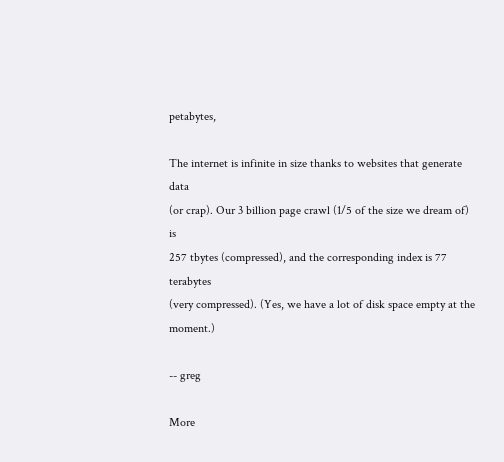petabytes,

The internet is infinite in size thanks to websites that generate data
(or crap). Our 3 billion page crawl (1/5 of the size we dream of) is
257 tbytes (compressed), and the corresponding index is 77 terabytes
(very compressed). (Yes, we have a lot of disk space empty at the moment.)

-- greg

More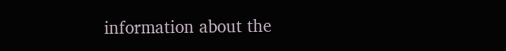information about the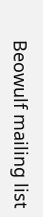Beowulf mailing list